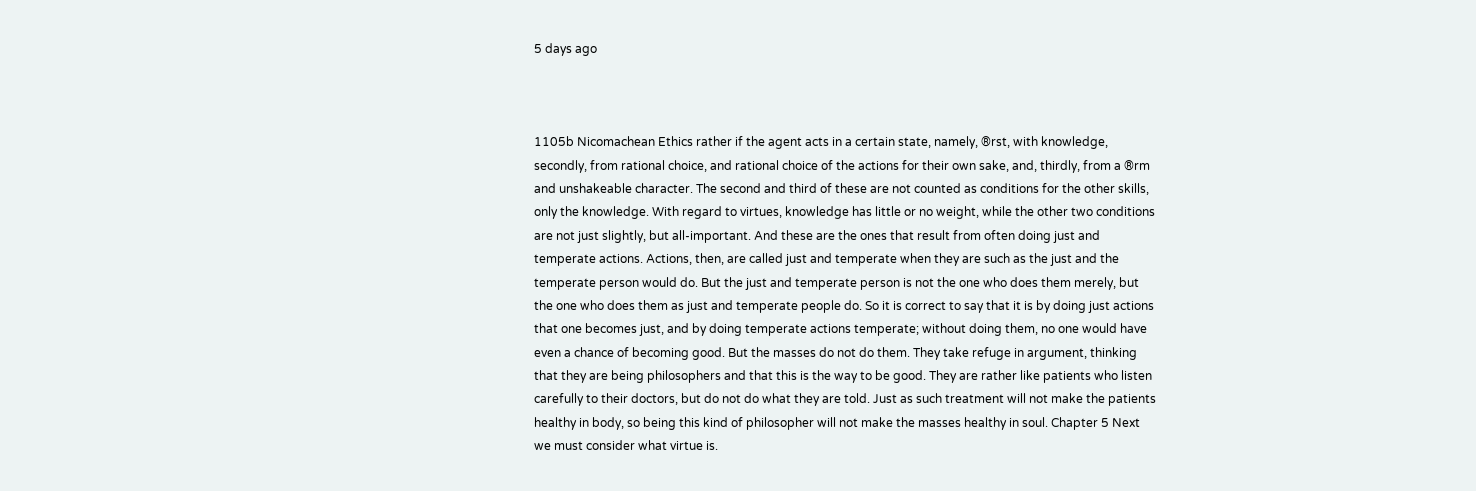5 days ago



1105b Nicomachean Ethics rather if the agent acts in a certain state, namely, ®rst, with knowledge, secondly, from rational choice, and rational choice of the actions for their own sake, and, thirdly, from a ®rm and unshakeable character. The second and third of these are not counted as conditions for the other skills, only the knowledge. With regard to virtues, knowledge has little or no weight, while the other two conditions are not just slightly, but all-important. And these are the ones that result from often doing just and temperate actions. Actions, then, are called just and temperate when they are such as the just and the temperate person would do. But the just and temperate person is not the one who does them merely, but the one who does them as just and temperate people do. So it is correct to say that it is by doing just actions that one becomes just, and by doing temperate actions temperate; without doing them, no one would have even a chance of becoming good. But the masses do not do them. They take refuge in argument, thinking that they are being philosophers and that this is the way to be good. They are rather like patients who listen carefully to their doctors, but do not do what they are told. Just as such treatment will not make the patients healthy in body, so being this kind of philosopher will not make the masses healthy in soul. Chapter 5 Next we must consider what virtue is.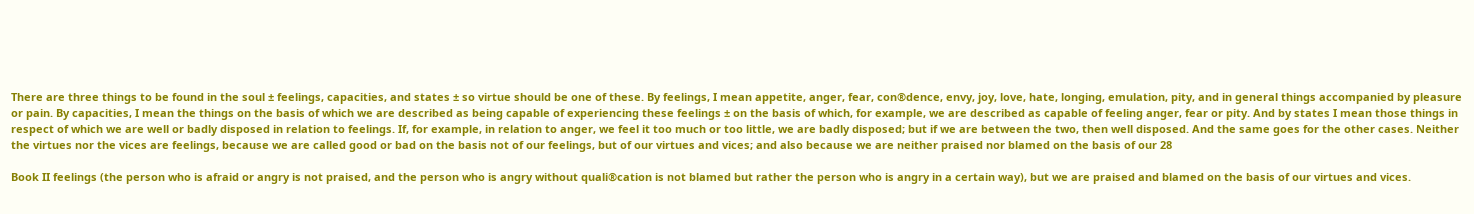There are three things to be found in the soul ± feelings, capacities, and states ± so virtue should be one of these. By feelings, I mean appetite, anger, fear, con®dence, envy, joy, love, hate, longing, emulation, pity, and in general things accompanied by pleasure or pain. By capacities, I mean the things on the basis of which we are described as being capable of experiencing these feelings ± on the basis of which, for example, we are described as capable of feeling anger, fear or pity. And by states I mean those things in respect of which we are well or badly disposed in relation to feelings. If, for example, in relation to anger, we feel it too much or too little, we are badly disposed; but if we are between the two, then well disposed. And the same goes for the other cases. Neither the virtues nor the vices are feelings, because we are called good or bad on the basis not of our feelings, but of our virtues and vices; and also because we are neither praised nor blamed on the basis of our 28

Book II feelings (the person who is afraid or angry is not praised, and the person who is angry without quali®cation is not blamed but rather the person who is angry in a certain way), but we are praised and blamed on the basis of our virtues and vices.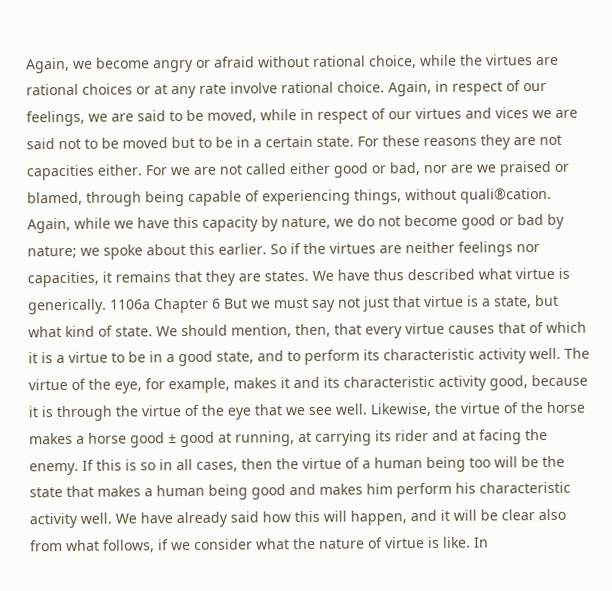Again, we become angry or afraid without rational choice, while the virtues are rational choices or at any rate involve rational choice. Again, in respect of our feelings, we are said to be moved, while in respect of our virtues and vices we are said not to be moved but to be in a certain state. For these reasons they are not capacities either. For we are not called either good or bad, nor are we praised or blamed, through being capable of experiencing things, without quali®cation. Again, while we have this capacity by nature, we do not become good or bad by nature; we spoke about this earlier. So if the virtues are neither feelings nor capacities, it remains that they are states. We have thus described what virtue is generically. 1106a Chapter 6 But we must say not just that virtue is a state, but what kind of state. We should mention, then, that every virtue causes that of which it is a virtue to be in a good state, and to perform its characteristic activity well. The virtue of the eye, for example, makes it and its characteristic activity good, because it is through the virtue of the eye that we see well. Likewise, the virtue of the horse makes a horse good ± good at running, at carrying its rider and at facing the enemy. If this is so in all cases, then the virtue of a human being too will be the state that makes a human being good and makes him perform his characteristic activity well. We have already said how this will happen, and it will be clear also from what follows, if we consider what the nature of virtue is like. In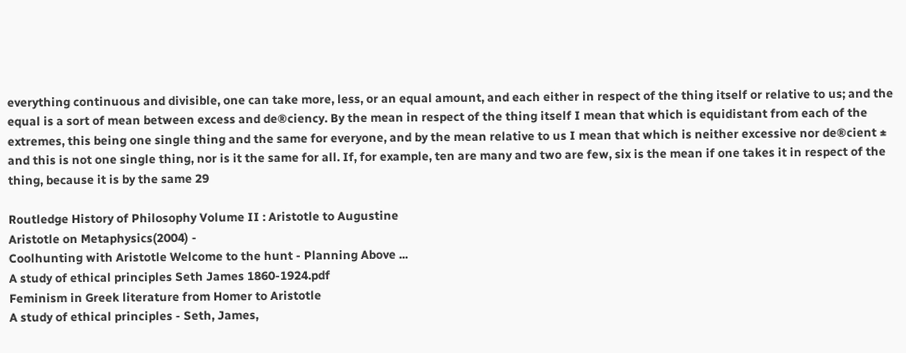everything continuous and divisible, one can take more, less, or an equal amount, and each either in respect of the thing itself or relative to us; and the equal is a sort of mean between excess and de®ciency. By the mean in respect of the thing itself I mean that which is equidistant from each of the extremes, this being one single thing and the same for everyone, and by the mean relative to us I mean that which is neither excessive nor de®cient ± and this is not one single thing, nor is it the same for all. If, for example, ten are many and two are few, six is the mean if one takes it in respect of the thing, because it is by the same 29

Routledge History of Philosophy Volume II : Aristotle to Augustine
Aristotle on Metaphysics(2004) -
Coolhunting with Aristotle Welcome to the hunt - Planning Above ...
A study of ethical principles Seth James 1860-1924.pdf
Feminism in Greek literature from Homer to Aristotle
A study of ethical principles - Seth, James,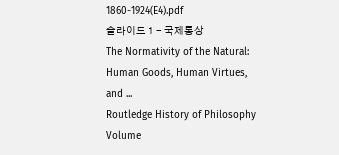1860-1924(E4).pdf
슬라이드 1 - 국제통상
The Normativity of the Natural: Human Goods, Human Virtues, and ...
Routledge History of Philosophy Volume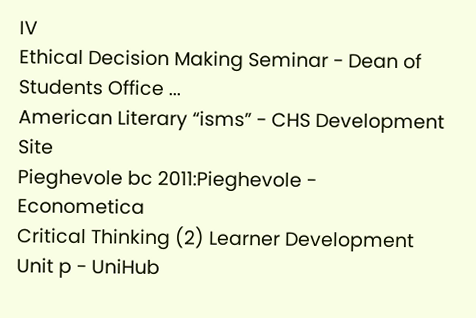IV
Ethical Decision Making Seminar - Dean of Students Office ...
American Literary “isms” - CHS Development Site
Pieghevole bc 2011:Pieghevole - Econometica
Critical Thinking (2) Learner Development Unit p - UniHub